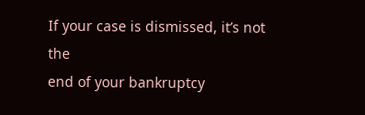If your case is dismissed, it’s not the
end of your bankruptcy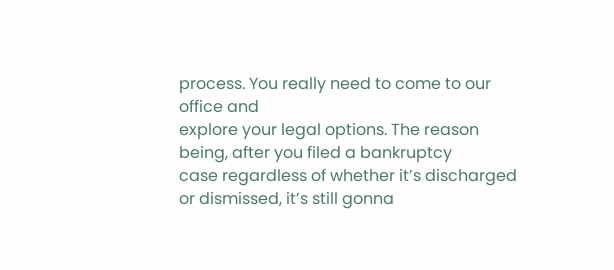process. You really need to come to our office and
explore your legal options. The reason being, after you filed a bankruptcy
case regardless of whether it’s discharged or dismissed, it’s still gonna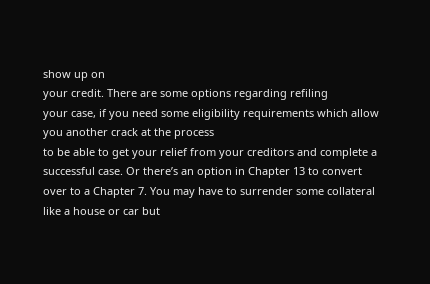show up on
your credit. There are some options regarding refiling
your case, if you need some eligibility requirements which allow you another crack at the process
to be able to get your relief from your creditors and complete a successful case. Or there’s an option in Chapter 13 to convert
over to a Chapter 7. You may have to surrender some collateral
like a house or car but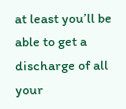at least you’ll be able to get a discharge of all your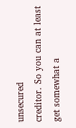unsecured
creditor. So you can at least get somewhat a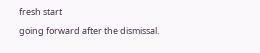fresh start
going forward after the dismissal.